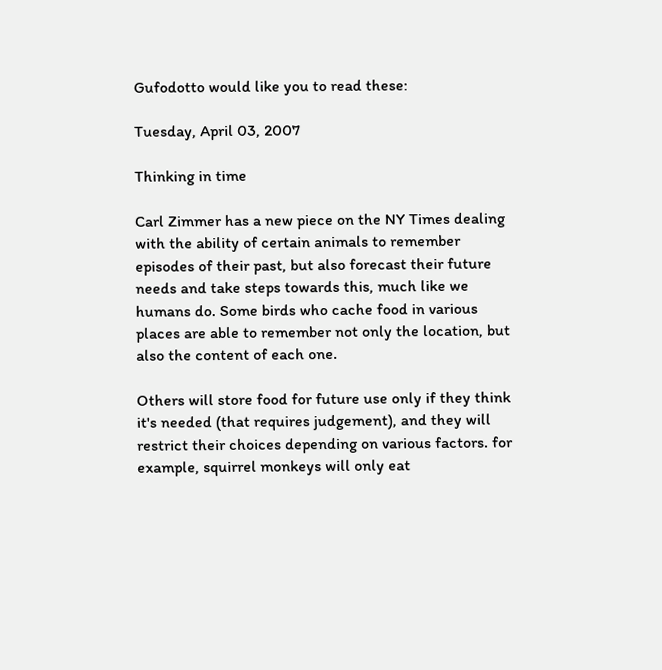Gufodotto would like you to read these:

Tuesday, April 03, 2007

Thinking in time

Carl Zimmer has a new piece on the NY Times dealing with the ability of certain animals to remember episodes of their past, but also forecast their future needs and take steps towards this, much like we humans do. Some birds who cache food in various places are able to remember not only the location, but also the content of each one.

Others will store food for future use only if they think it's needed (that requires judgement), and they will restrict their choices depending on various factors. for example, squirrel monkeys will only eat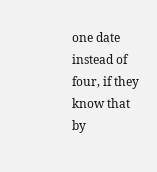one date instead of four, if they know that by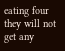eating four they will not get any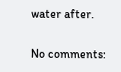water after.

No comments: